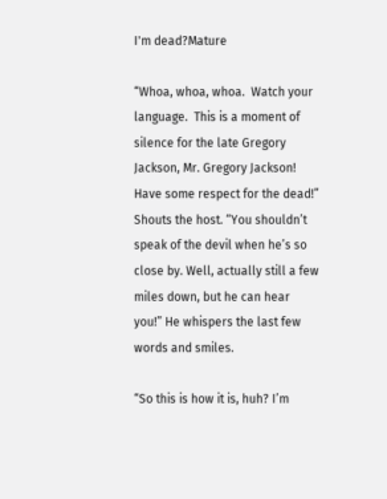I'm dead?Mature

“Whoa, whoa, whoa.  Watch your language.  This is a moment of silence for the late Gregory Jackson, Mr. Gregory Jackson! Have some respect for the dead!” Shouts the host. “You shouldn’t speak of the devil when he’s so close by. Well, actually still a few miles down, but he can hear you!” He whispers the last few words and smiles.

“So this is how it is, huh? I’m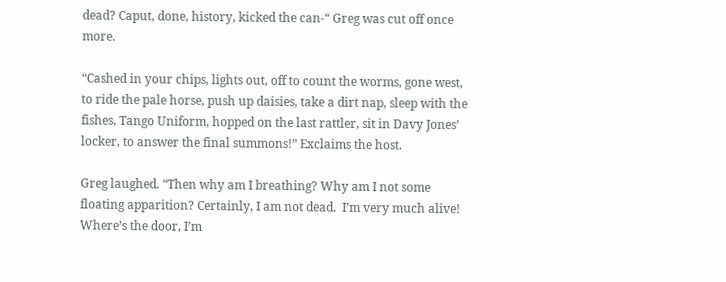dead? Caput, done, history, kicked the can-“ Greg was cut off once more.

“Cashed in your chips, lights out, off to count the worms, gone west, to ride the pale horse, push up daisies, take a dirt nap, sleep with the fishes, Tango Uniform, hopped on the last rattler, sit in Davy Jones’ locker, to answer the final summons!” Exclaims the host.

Greg laughed. “Then why am I breathing? Why am I not some floating apparition? Certainly, I am not dead.  I’m very much alive! Where’s the door, I’m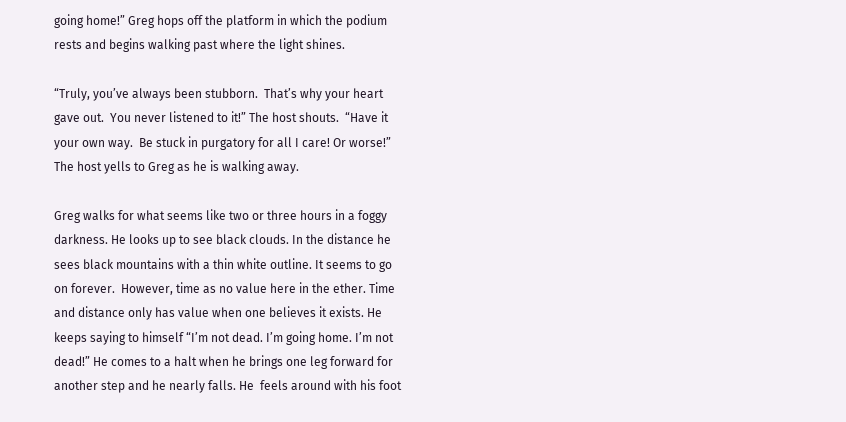going home!” Greg hops off the platform in which the podium rests and begins walking past where the light shines.

“Truly, you’ve always been stubborn.  That’s why your heart gave out.  You never listened to it!” The host shouts.  “Have it your own way.  Be stuck in purgatory for all I care! Or worse!” The host yells to Greg as he is walking away.

Greg walks for what seems like two or three hours in a foggy darkness. He looks up to see black clouds. In the distance he sees black mountains with a thin white outline. It seems to go on forever.  However, time as no value here in the ether. Time and distance only has value when one believes it exists. He keeps saying to himself “I’m not dead. I’m going home. I’m not dead!” He comes to a halt when he brings one leg forward for another step and he nearly falls. He  feels around with his foot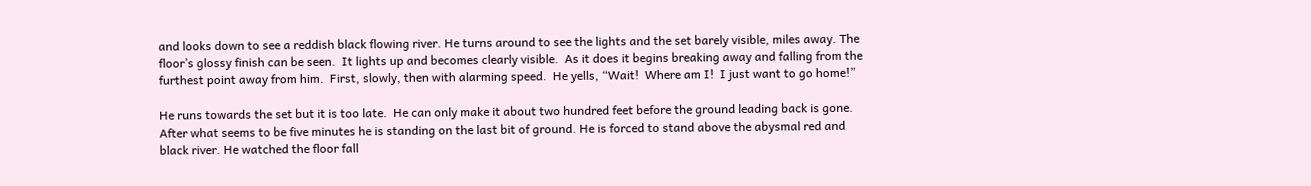and looks down to see a reddish black flowing river. He turns around to see the lights and the set barely visible, miles away. The floor’s glossy finish can be seen.  It lights up and becomes clearly visible.  As it does it begins breaking away and falling from the furthest point away from him.  First, slowly, then with alarming speed.  He yells, “Wait!  Where am I!  I just want to go home!”

He runs towards the set but it is too late.  He can only make it about two hundred feet before the ground leading back is gone.  After what seems to be five minutes he is standing on the last bit of ground. He is forced to stand above the abysmal red and black river. He watched the floor fall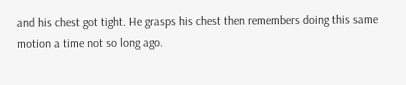and his chest got tight. He grasps his chest then remembers doing this same motion a time not so long ago.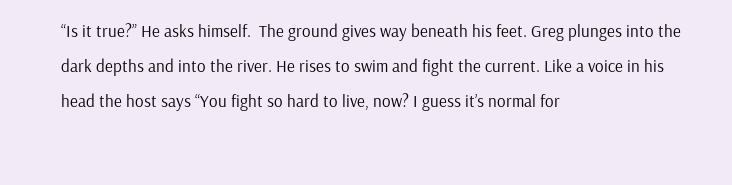“Is it true?” He asks himself.  The ground gives way beneath his feet. Greg plunges into the dark depths and into the river. He rises to swim and fight the current. Like a voice in his head the host says “You fight so hard to live, now? I guess it’s normal for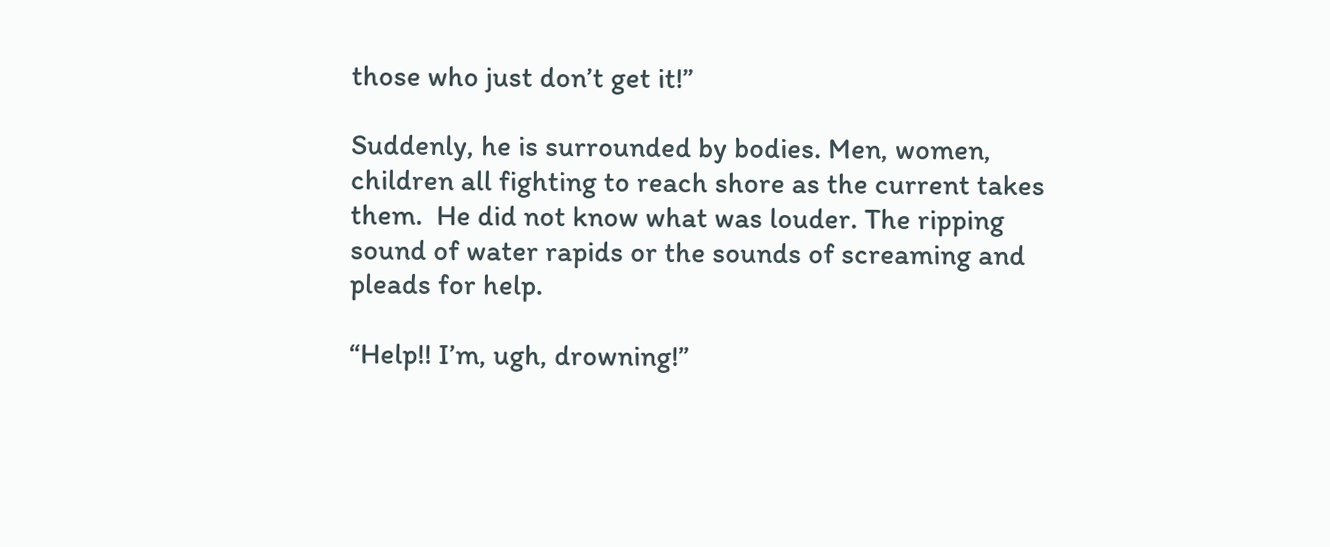those who just don’t get it!”

Suddenly, he is surrounded by bodies. Men, women, children all fighting to reach shore as the current takes them.  He did not know what was louder. The ripping sound of water rapids or the sounds of screaming and pleads for help.

“Help!! I’m, ugh, drowning!”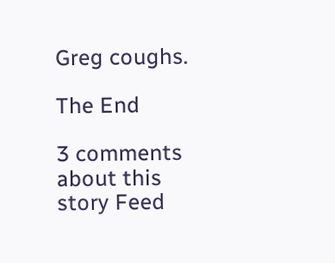Greg coughs.

The End

3 comments about this story Feed